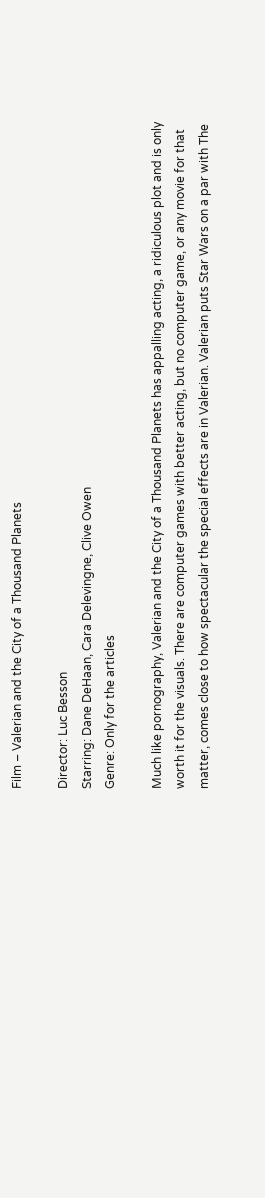Film – Valerian and the City of a Thousand Planets

Director: Luc Besson
Starring: Dane DeHaan, Cara Delevingne, Clive Owen
Genre: Only for the articles

Much like pornography, Valerian and the City of a Thousand Planets has appalling acting, a ridiculous plot and is only worth it for the visuals. There are computer games with better acting, but no computer game, or any movie for that matter, comes close to how spectacular the special effects are in Valerian. Valerian puts Star Wars on a par with The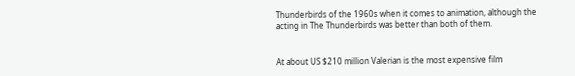Thunderbirds of the 1960s when it comes to animation, although the acting in The Thunderbirds was better than both of them.


At about US $210 million Valerian is the most expensive film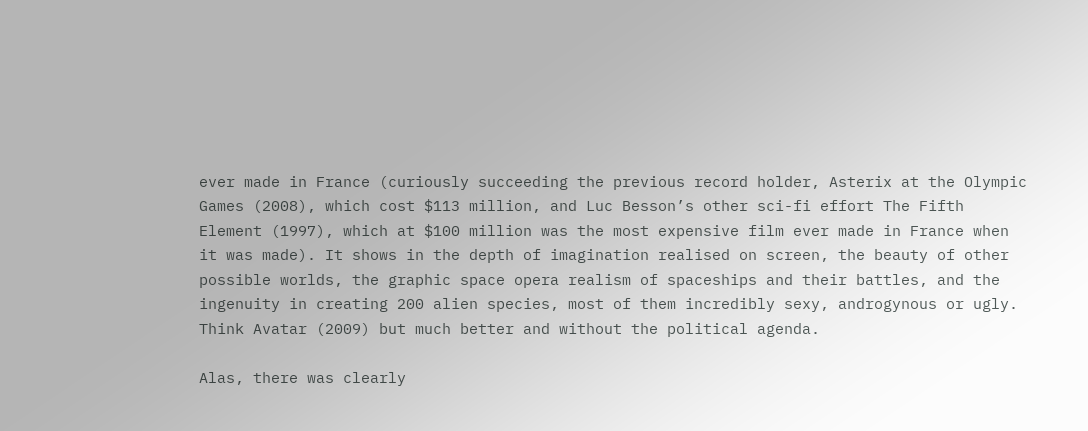ever made in France (curiously succeeding the previous record holder, Asterix at the Olympic Games (2008), which cost $113 million, and Luc Besson’s other sci-fi effort The Fifth Element (1997), which at $100 million was the most expensive film ever made in France when it was made). It shows in the depth of imagination realised on screen, the beauty of other possible worlds, the graphic space opera realism of spaceships and their battles, and the ingenuity in creating 200 alien species, most of them incredibly sexy, androgynous or ugly. Think Avatar (2009) but much better and without the political agenda.

Alas, there was clearly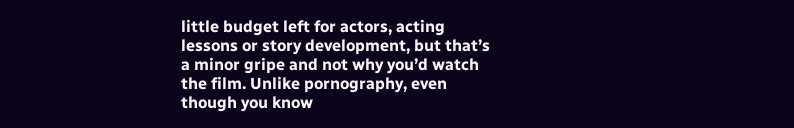little budget left for actors, acting lessons or story development, but that’s a minor gripe and not why you’d watch the film. Unlike pornography, even though you know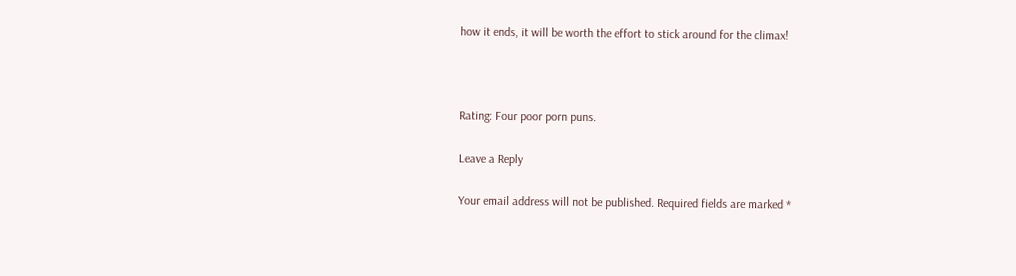how it ends, it will be worth the effort to stick around for the climax!



Rating: Four poor porn puns.

Leave a Reply

Your email address will not be published. Required fields are marked *